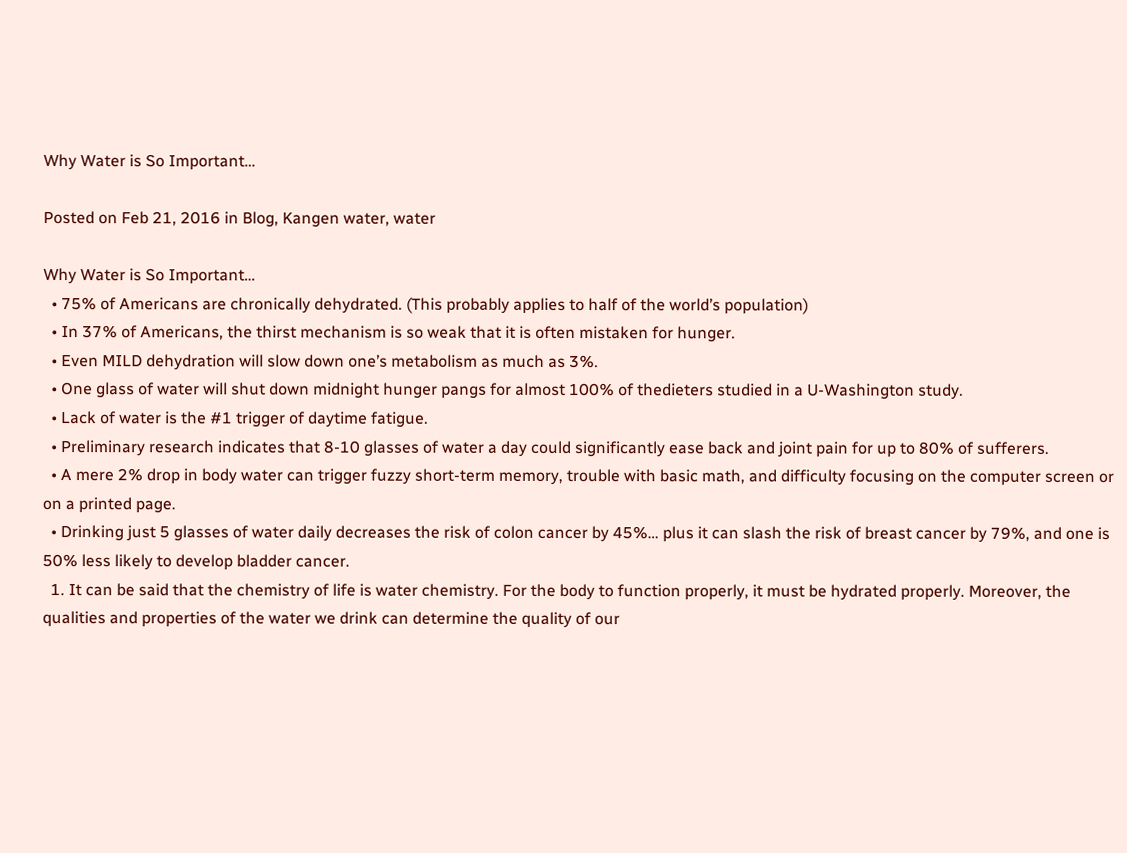Why Water is So Important…

Posted on Feb 21, 2016 in Blog, Kangen water, water

Why Water is So Important…
  • 75% of Americans are chronically dehydrated. (This probably applies to half of the world’s population)
  • In 37% of Americans, the thirst mechanism is so weak that it is often mistaken for hunger.
  • Even MILD dehydration will slow down one’s metabolism as much as 3%.
  • One glass of water will shut down midnight hunger pangs for almost 100% of thedieters studied in a U-Washington study.
  • Lack of water is the #1 trigger of daytime fatigue.
  • Preliminary research indicates that 8-10 glasses of water a day could significantly ease back and joint pain for up to 80% of sufferers.
  • A mere 2% drop in body water can trigger fuzzy short-term memory, trouble with basic math, and difficulty focusing on the computer screen or on a printed page.
  • Drinking just 5 glasses of water daily decreases the risk of colon cancer by 45%… plus it can slash the risk of breast cancer by 79%, and one is 50% less likely to develop bladder cancer.
  1. It can be said that the chemistry of life is water chemistry. For the body to function properly, it must be hydrated properly. Moreover, the qualities and properties of the water we drink can determine the quality of our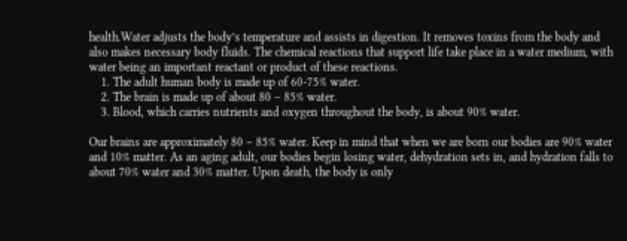health.Water adjusts the body’s temperature and assists in digestion. It removes toxins from the body and also makes necessary body fluids. The chemical reactions that support life take place in a water medium, with water being an important reactant or product of these reactions.
    1. The adult human body is made up of 60-75% water.
    2. The brain is made up of about 80 – 85% water.
    3. Blood, which carries nutrients and oxygen throughout the body, is about 90% water.

Our brains are approximately 80 – 85% water. Keep in mind that when we are born our bodies are 90% water and 10% matter. As an aging adult, our bodies begin losing water, dehydration sets in, and hydration falls to about 70% water and 30% matter. Upon death, the body is only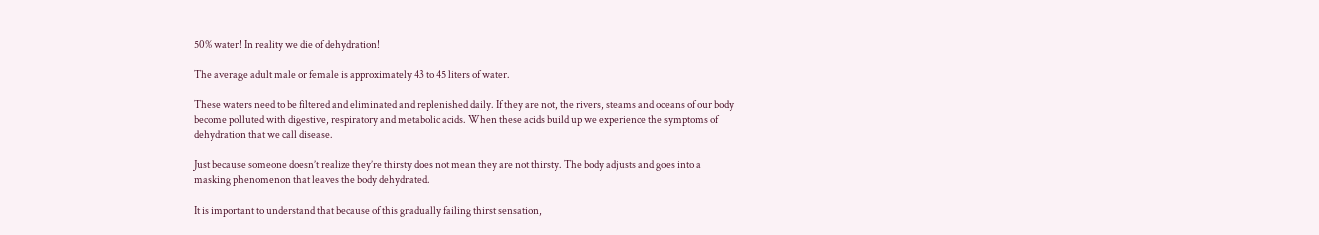50% water! In reality we die of dehydration!

The average adult male or female is approximately 43 to 45 liters of water.

These waters need to be filtered and eliminated and replenished daily. If they are not, the rivers, steams and oceans of our body become polluted with digestive, respiratory and metabolic acids. When these acids build up we experience the symptoms of dehydration that we call disease.

Just because someone doesn’t realize they’re thirsty does not mean they are not thirsty. The body adjusts and goes into a masking phenomenon that leaves the body dehydrated.

It is important to understand that because of this gradually failing thirst sensation,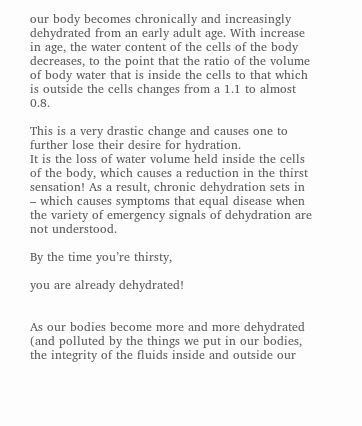our body becomes chronically and increasingly dehydrated from an early adult age. With increase in age, the water content of the cells of the body decreases, to the point that the ratio of the volume of body water that is inside the cells to that which is outside the cells changes from a 1.1 to almost 0.8.

This is a very drastic change and causes one to further lose their desire for hydration.
It is the loss of water volume held inside the cells of the body, which causes a reduction in the thirst sensation! As a result, chronic dehydration sets in – which causes symptoms that equal disease when the variety of emergency signals of dehydration are not understood.

By the time you’re thirsty,

you are already dehydrated!


As our bodies become more and more dehydrated (and polluted by the things we put in our bodies, the integrity of the fluids inside and outside our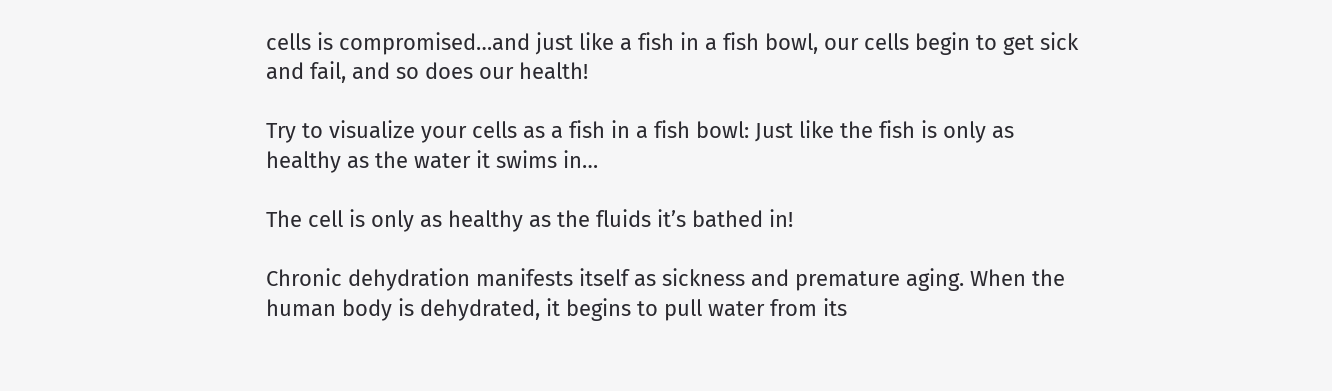cells is compromised…and just like a fish in a fish bowl, our cells begin to get sick and fail, and so does our health!

Try to visualize your cells as a fish in a fish bowl: Just like the fish is only as healthy as the water it swims in…

The cell is only as healthy as the fluids it’s bathed in!

Chronic dehydration manifests itself as sickness and premature aging. When the human body is dehydrated, it begins to pull water from its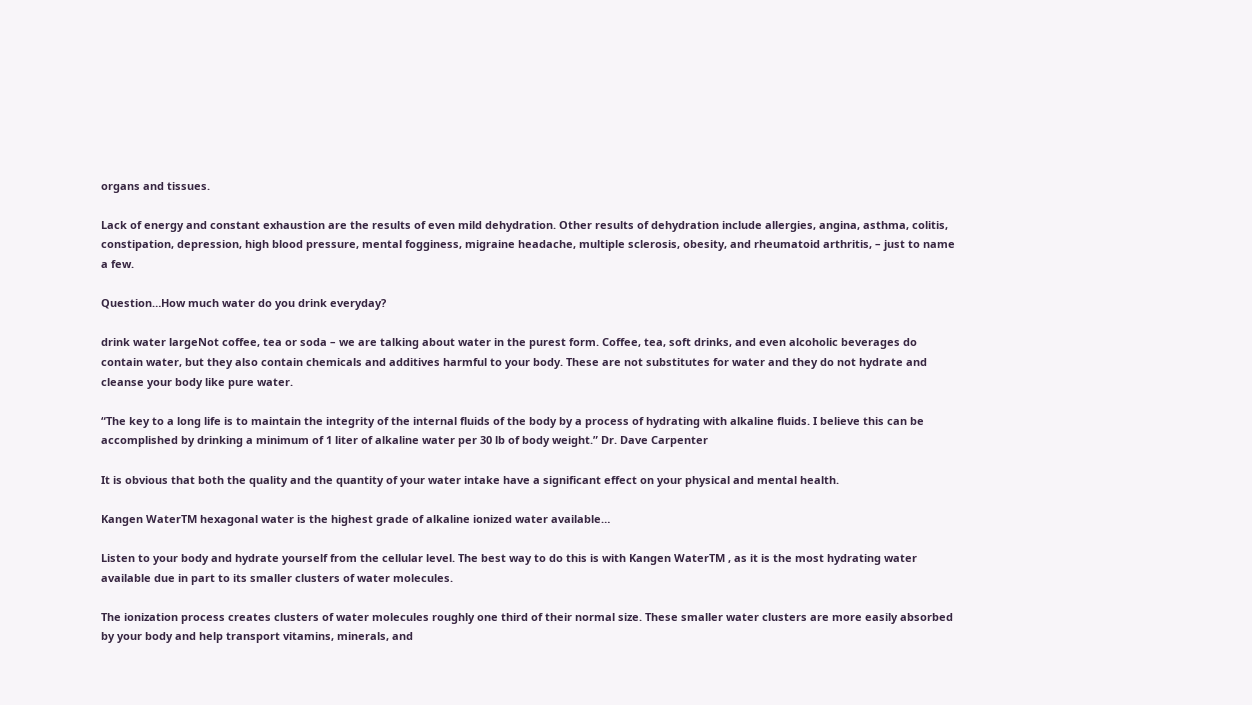organs and tissues.

Lack of energy and constant exhaustion are the results of even mild dehydration. Other results of dehydration include allergies, angina, asthma, colitis, constipation, depression, high blood pressure, mental fogginess, migraine headache, multiple sclerosis, obesity, and rheumatoid arthritis, – just to name a few.

Question…How much water do you drink everyday?

drink water largeNot coffee, tea or soda – we are talking about water in the purest form. Coffee, tea, soft drinks, and even alcoholic beverages do contain water, but they also contain chemicals and additives harmful to your body. These are not substitutes for water and they do not hydrate and cleanse your body like pure water.

“The key to a long life is to maintain the integrity of the internal fluids of the body by a process of hydrating with alkaline fluids. I believe this can be accomplished by drinking a minimum of 1 liter of alkaline water per 30 lb of body weight.” Dr. Dave Carpenter

It is obvious that both the quality and the quantity of your water intake have a significant effect on your physical and mental health.

Kangen WaterTM hexagonal water is the highest grade of alkaline ionized water available…

Listen to your body and hydrate yourself from the cellular level. The best way to do this is with Kangen WaterTM , as it is the most hydrating water available due in part to its smaller clusters of water molecules.

The ionization process creates clusters of water molecules roughly one third of their normal size. These smaller water clusters are more easily absorbed by your body and help transport vitamins, minerals, and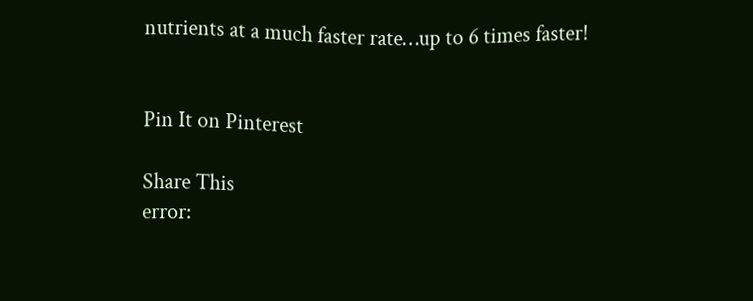nutrients at a much faster rate…up to 6 times faster!


Pin It on Pinterest

Share This
error: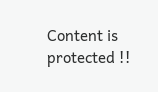Content is protected !!